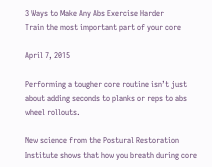3 Ways to Make Any Abs Exercise Harder
Train the most important part of your core

April 7, 2015

Performing a tougher core routine isn’t just about adding seconds to planks or reps to abs wheel rollouts.

New science from the Postural Restoration Institute shows that how you breath during core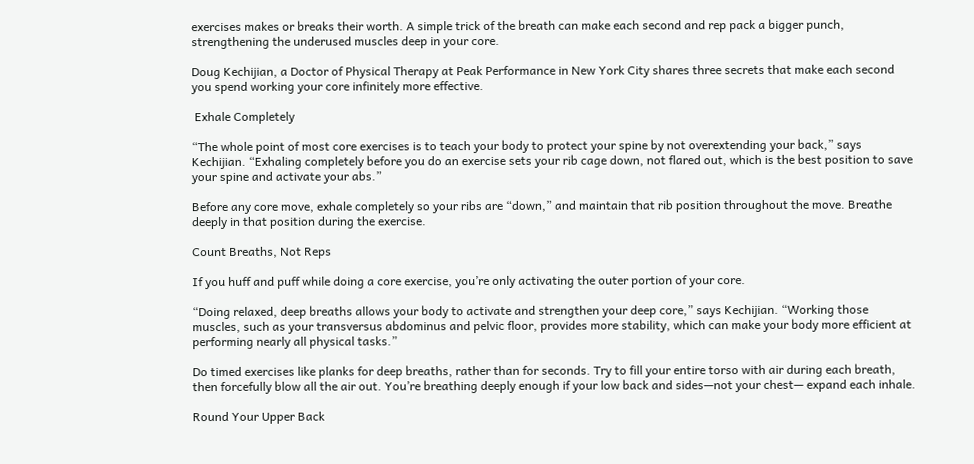exercises makes or breaks their worth. A simple trick of the breath can make each second and rep pack a bigger punch, strengthening the underused muscles deep in your core.

Doug Kechijian, a Doctor of Physical Therapy at Peak Performance in New York City shares three secrets that make each second you spend working your core infinitely more effective.

 Exhale Completely

“The whole point of most core exercises is to teach your body to protect your spine by not overextending your back,” says Kechijian. “Exhaling completely before you do an exercise sets your rib cage down, not flared out, which is the best position to save your spine and activate your abs.”

Before any core move, exhale completely so your ribs are “down,” and maintain that rib position throughout the move. Breathe deeply in that position during the exercise.

Count Breaths, Not Reps

If you huff and puff while doing a core exercise, you’re only activating the outer portion of your core.

“Doing relaxed, deep breaths allows your body to activate and strengthen your deep core,” says Kechijian. “Working those muscles, such as your transversus abdominus and pelvic floor, provides more stability, which can make your body more efficient at performing nearly all physical tasks.”

Do timed exercises like planks for deep breaths, rather than for seconds. Try to fill your entire torso with air during each breath, then forcefully blow all the air out. You’re breathing deeply enough if your low back and sides—not your chest— expand each inhale.

Round Your Upper Back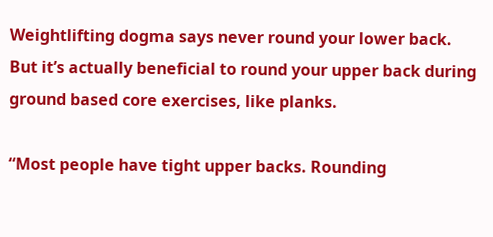Weightlifting dogma says never round your lower back. But it’s actually beneficial to round your upper back during ground based core exercises, like planks.

“Most people have tight upper backs. Rounding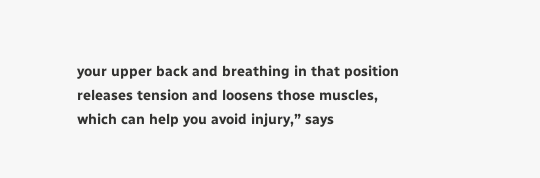your upper back and breathing in that position releases tension and loosens those muscles, which can help you avoid injury,” says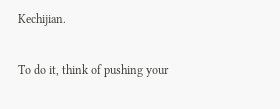Kechijian.

To do it, think of pushing your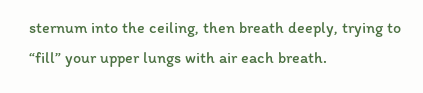sternum into the ceiling, then breath deeply, trying to “fill” your upper lungs with air each breath.